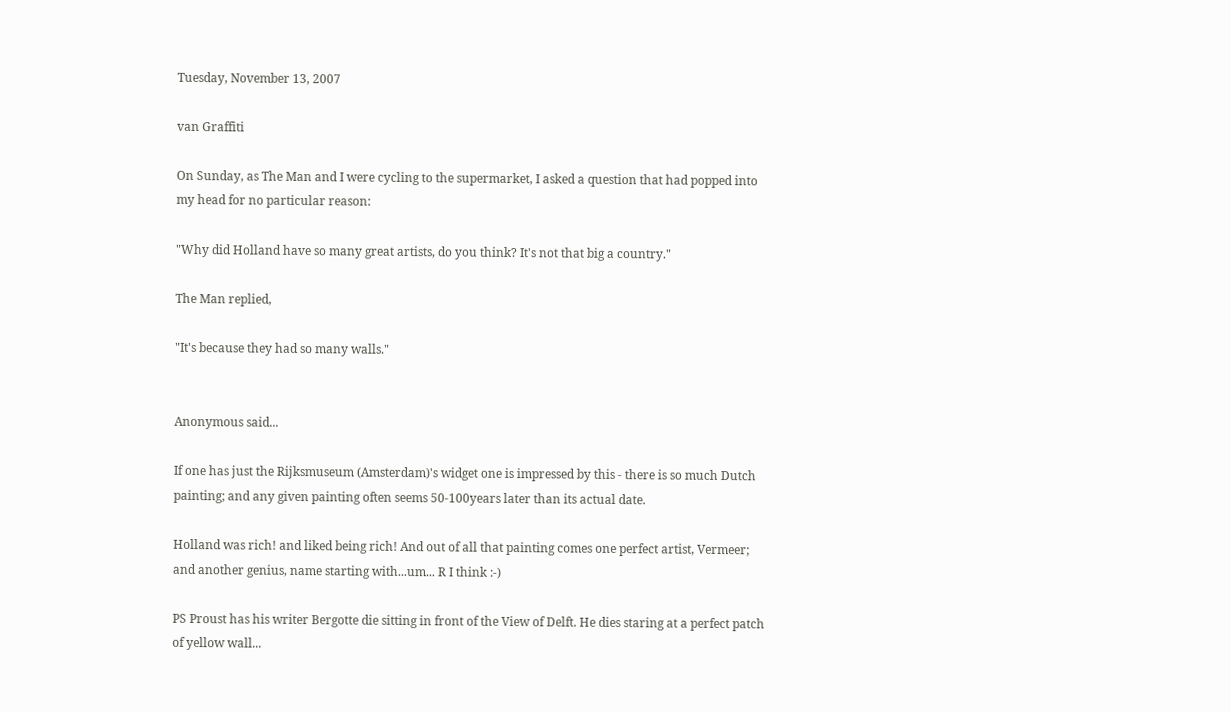Tuesday, November 13, 2007

van Graffiti

On Sunday, as The Man and I were cycling to the supermarket, I asked a question that had popped into my head for no particular reason:

"Why did Holland have so many great artists, do you think? It's not that big a country."

The Man replied,

"It's because they had so many walls."


Anonymous said...

If one has just the Rijksmuseum (Amsterdam)'s widget one is impressed by this - there is so much Dutch painting; and any given painting often seems 50-100years later than its actual date.

Holland was rich! and liked being rich! And out of all that painting comes one perfect artist, Vermeer; and another genius, name starting with...um... R I think :-)

PS Proust has his writer Bergotte die sitting in front of the View of Delft. He dies staring at a perfect patch of yellow wall...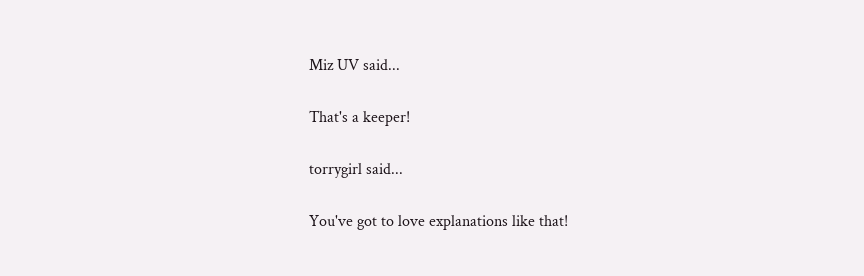Miz UV said...

That's a keeper!

torrygirl said...

You've got to love explanations like that!